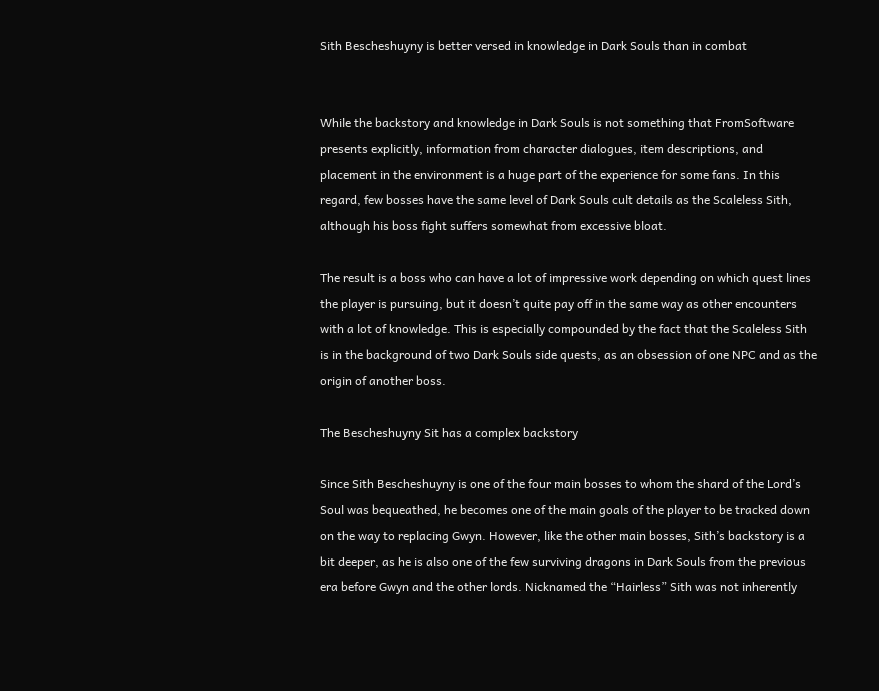Sith Bescheshuyny is better versed in knowledge in Dark Souls than in combat


While the backstory and knowledge in Dark Souls is not something that FromSoftware presents explicitly, information from character dialogues, item descriptions, and placement in the environment is a huge part of the experience for some fans. In this regard, few bosses have the same level of Dark Souls cult details as the Scaleless Sith, although his boss fight suffers somewhat from excessive bloat.

The result is a boss who can have a lot of impressive work depending on which quest lines the player is pursuing, but it doesn’t quite pay off in the same way as other encounters with a lot of knowledge. This is especially compounded by the fact that the Scaleless Sith is in the background of two Dark Souls side quests, as an obsession of one NPC and as the origin of another boss.

The Bescheshuyny Sit has a complex backstory

Since Sith Bescheshuyny is one of the four main bosses to whom the shard of the Lord’s Soul was bequeathed, he becomes one of the main goals of the player to be tracked down on the way to replacing Gwyn. However, like the other main bosses, Sith’s backstory is a bit deeper, as he is also one of the few surviving dragons in Dark Souls from the previous era before Gwyn and the other lords. Nicknamed the “Hairless” Sith was not inherently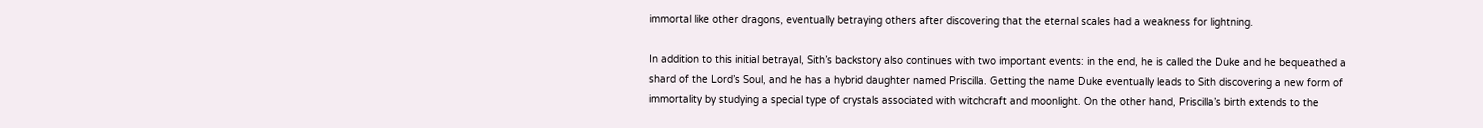immortal like other dragons, eventually betraying others after discovering that the eternal scales had a weakness for lightning.

In addition to this initial betrayal, Sith’s backstory also continues with two important events: in the end, he is called the Duke and he bequeathed a shard of the Lord’s Soul, and he has a hybrid daughter named Priscilla. Getting the name Duke eventually leads to Sith discovering a new form of immortality by studying a special type of crystals associated with witchcraft and moonlight. On the other hand, Priscilla’s birth extends to the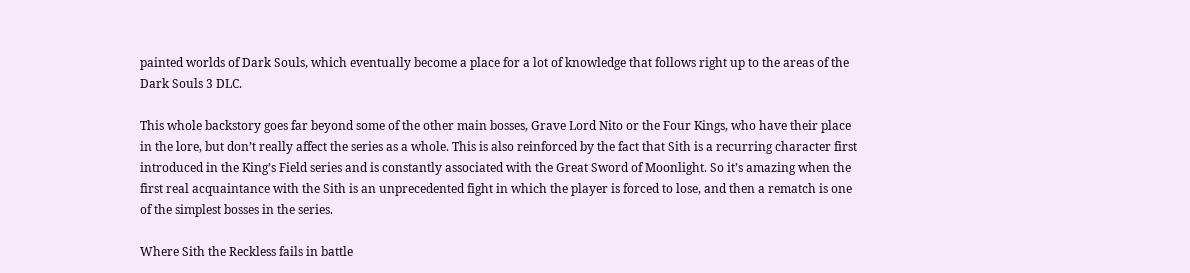painted worlds of Dark Souls, which eventually become a place for a lot of knowledge that follows right up to the areas of the Dark Souls 3 DLC.

This whole backstory goes far beyond some of the other main bosses, Grave Lord Nito or the Four Kings, who have their place in the lore, but don’t really affect the series as a whole. This is also reinforced by the fact that Sith is a recurring character first introduced in the King’s Field series and is constantly associated with the Great Sword of Moonlight. So it’s amazing when the first real acquaintance with the Sith is an unprecedented fight in which the player is forced to lose, and then a rematch is one of the simplest bosses in the series.

Where Sith the Reckless fails in battle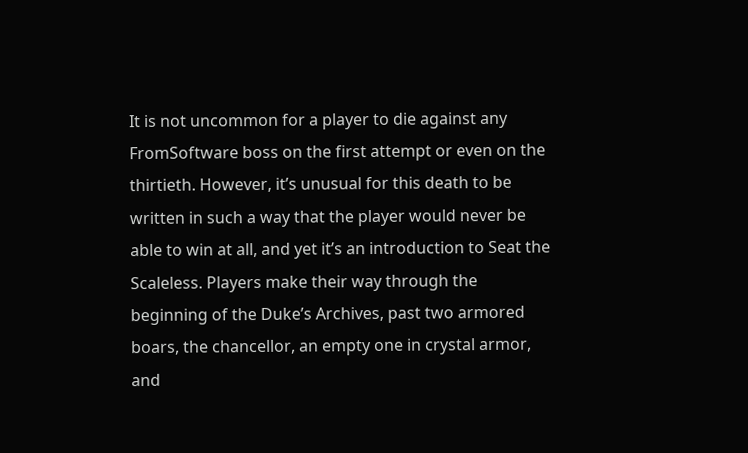It is not uncommon for a player to die against any FromSoftware boss on the first attempt or even on the thirtieth. However, it’s unusual for this death to be written in such a way that the player would never be able to win at all, and yet it’s an introduction to Seat the Scaleless. Players make their way through the beginning of the Duke’s Archives, past two armored boars, the chancellor, an empty one in crystal armor, and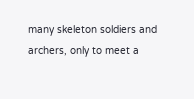many skeleton soldiers and archers, only to meet a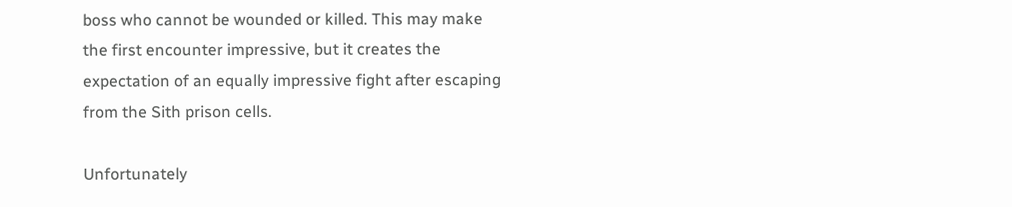boss who cannot be wounded or killed. This may make the first encounter impressive, but it creates the expectation of an equally impressive fight after escaping from the Sith prison cells.

Unfortunately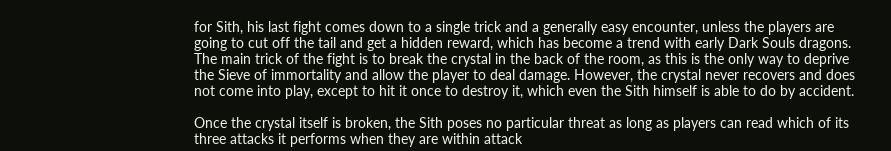for Sith, his last fight comes down to a single trick and a generally easy encounter, unless the players are going to cut off the tail and get a hidden reward, which has become a trend with early Dark Souls dragons. The main trick of the fight is to break the crystal in the back of the room, as this is the only way to deprive the Sieve of immortality and allow the player to deal damage. However, the crystal never recovers and does not come into play, except to hit it once to destroy it, which even the Sith himself is able to do by accident.

Once the crystal itself is broken, the Sith poses no particular threat as long as players can read which of its three attacks it performs when they are within attack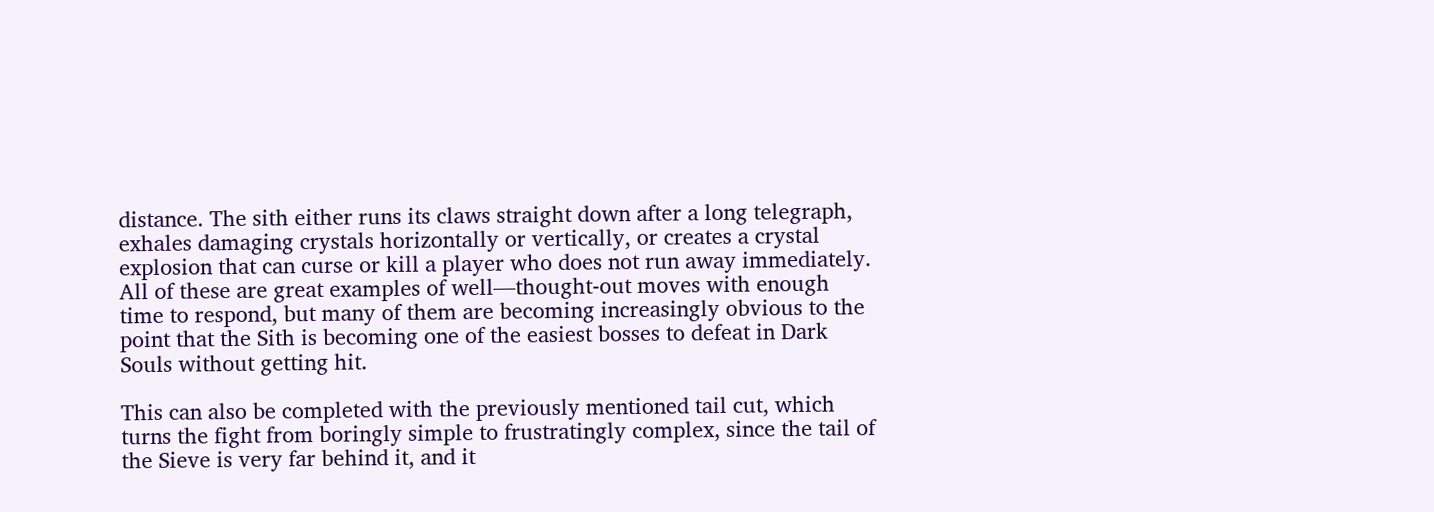distance. The sith either runs its claws straight down after a long telegraph, exhales damaging crystals horizontally or vertically, or creates a crystal explosion that can curse or kill a player who does not run away immediately. All of these are great examples of well—thought-out moves with enough time to respond, but many of them are becoming increasingly obvious to the point that the Sith is becoming one of the easiest bosses to defeat in Dark Souls without getting hit.

This can also be completed with the previously mentioned tail cut, which turns the fight from boringly simple to frustratingly complex, since the tail of the Sieve is very far behind it, and it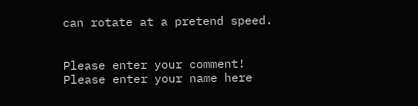can rotate at a pretend speed.


Please enter your comment!
Please enter your name here